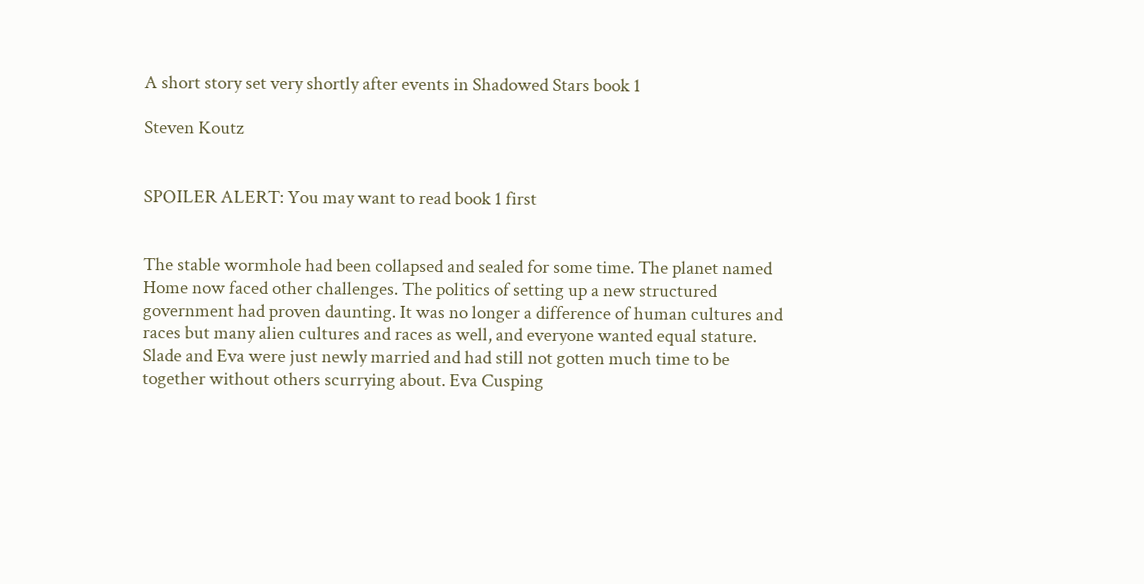A short story set very shortly after events in Shadowed Stars book 1

Steven Koutz


SPOILER ALERT: You may want to read book 1 first


The stable wormhole had been collapsed and sealed for some time. The planet named Home now faced other challenges. The politics of setting up a new structured government had proven daunting. It was no longer a difference of human cultures and races but many alien cultures and races as well, and everyone wanted equal stature. Slade and Eva were just newly married and had still not gotten much time to be together without others scurrying about. Eva Cusping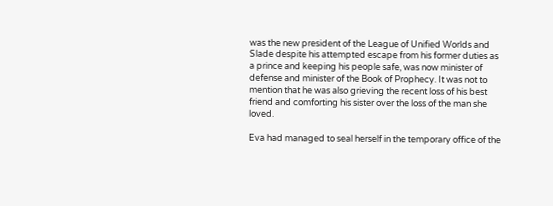was the new president of the League of Unified Worlds and Slade despite his attempted escape from his former duties as a prince and keeping his people safe, was now minister of defense and minister of the Book of Prophecy. It was not to mention that he was also grieving the recent loss of his best friend and comforting his sister over the loss of the man she loved.

Eva had managed to seal herself in the temporary office of the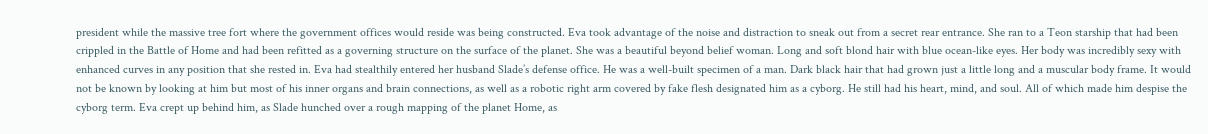president while the massive tree fort where the government offices would reside was being constructed. Eva took advantage of the noise and distraction to sneak out from a secret rear entrance. She ran to a Teon starship that had been crippled in the Battle of Home and had been refitted as a governing structure on the surface of the planet. She was a beautiful beyond belief woman. Long and soft blond hair with blue ocean-like eyes. Her body was incredibly sexy with enhanced curves in any position that she rested in. Eva had stealthily entered her husband Slade’s defense office. He was a well-built specimen of a man. Dark black hair that had grown just a little long and a muscular body frame. It would not be known by looking at him but most of his inner organs and brain connections, as well as a robotic right arm covered by fake flesh designated him as a cyborg. He still had his heart, mind, and soul. All of which made him despise the cyborg term. Eva crept up behind him, as Slade hunched over a rough mapping of the planet Home, as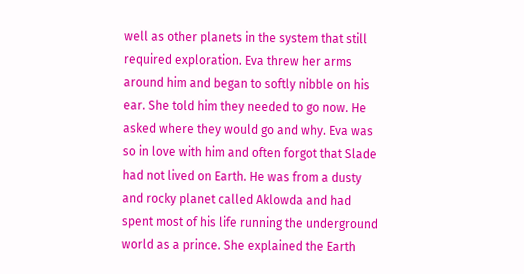well as other planets in the system that still required exploration. Eva threw her arms around him and began to softly nibble on his ear. She told him they needed to go now. He asked where they would go and why. Eva was so in love with him and often forgot that Slade had not lived on Earth. He was from a dusty and rocky planet called Aklowda and had spent most of his life running the underground world as a prince. She explained the Earth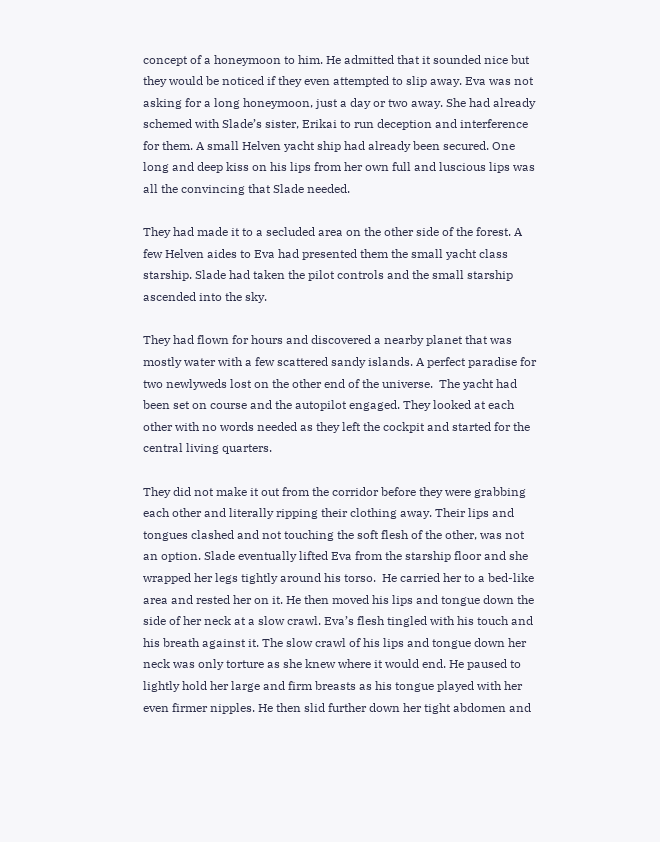concept of a honeymoon to him. He admitted that it sounded nice but they would be noticed if they even attempted to slip away. Eva was not asking for a long honeymoon, just a day or two away. She had already schemed with Slade’s sister, Erikai to run deception and interference for them. A small Helven yacht ship had already been secured. One long and deep kiss on his lips from her own full and luscious lips was all the convincing that Slade needed.

They had made it to a secluded area on the other side of the forest. A few Helven aides to Eva had presented them the small yacht class starship. Slade had taken the pilot controls and the small starship ascended into the sky.

They had flown for hours and discovered a nearby planet that was mostly water with a few scattered sandy islands. A perfect paradise for two newlyweds lost on the other end of the universe.  The yacht had been set on course and the autopilot engaged. They looked at each other with no words needed as they left the cockpit and started for the central living quarters.

They did not make it out from the corridor before they were grabbing each other and literally ripping their clothing away. Their lips and tongues clashed and not touching the soft flesh of the other, was not an option. Slade eventually lifted Eva from the starship floor and she wrapped her legs tightly around his torso.  He carried her to a bed-like area and rested her on it. He then moved his lips and tongue down the side of her neck at a slow crawl. Eva’s flesh tingled with his touch and his breath against it. The slow crawl of his lips and tongue down her neck was only torture as she knew where it would end. He paused to lightly hold her large and firm breasts as his tongue played with her even firmer nipples. He then slid further down her tight abdomen and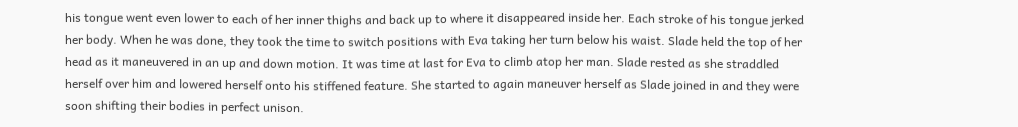his tongue went even lower to each of her inner thighs and back up to where it disappeared inside her. Each stroke of his tongue jerked her body. When he was done, they took the time to switch positions with Eva taking her turn below his waist. Slade held the top of her head as it maneuvered in an up and down motion. It was time at last for Eva to climb atop her man. Slade rested as she straddled herself over him and lowered herself onto his stiffened feature. She started to again maneuver herself as Slade joined in and they were soon shifting their bodies in perfect unison.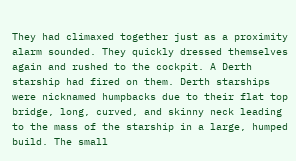They had climaxed together just as a proximity alarm sounded. They quickly dressed themselves again and rushed to the cockpit. A Derth starship had fired on them. Derth starships were nicknamed humpbacks due to their flat top bridge, long, curved, and skinny neck leading to the mass of the starship in a large, humped build. The small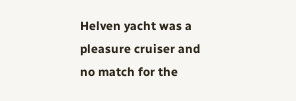Helven yacht was a pleasure cruiser and no match for the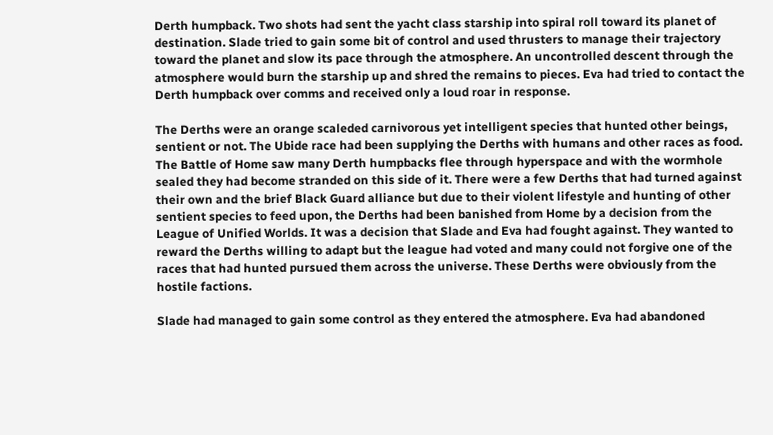Derth humpback. Two shots had sent the yacht class starship into spiral roll toward its planet of destination. Slade tried to gain some bit of control and used thrusters to manage their trajectory toward the planet and slow its pace through the atmosphere. An uncontrolled descent through the atmosphere would burn the starship up and shred the remains to pieces. Eva had tried to contact the Derth humpback over comms and received only a loud roar in response.

The Derths were an orange scaleded carnivorous yet intelligent species that hunted other beings, sentient or not. The Ubide race had been supplying the Derths with humans and other races as food. The Battle of Home saw many Derth humpbacks flee through hyperspace and with the wormhole sealed they had become stranded on this side of it. There were a few Derths that had turned against their own and the brief Black Guard alliance but due to their violent lifestyle and hunting of other sentient species to feed upon, the Derths had been banished from Home by a decision from the League of Unified Worlds. It was a decision that Slade and Eva had fought against. They wanted to reward the Derths willing to adapt but the league had voted and many could not forgive one of the races that had hunted pursued them across the universe. These Derths were obviously from the hostile factions.

Slade had managed to gain some control as they entered the atmosphere. Eva had abandoned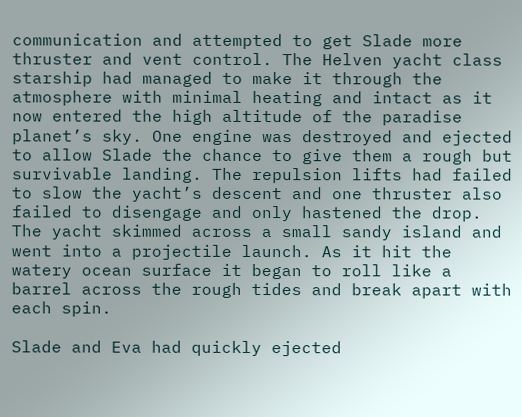communication and attempted to get Slade more thruster and vent control. The Helven yacht class starship had managed to make it through the atmosphere with minimal heating and intact as it now entered the high altitude of the paradise planet’s sky. One engine was destroyed and ejected to allow Slade the chance to give them a rough but survivable landing. The repulsion lifts had failed to slow the yacht’s descent and one thruster also failed to disengage and only hastened the drop. The yacht skimmed across a small sandy island and went into a projectile launch. As it hit the watery ocean surface it began to roll like a barrel across the rough tides and break apart with each spin.

Slade and Eva had quickly ejected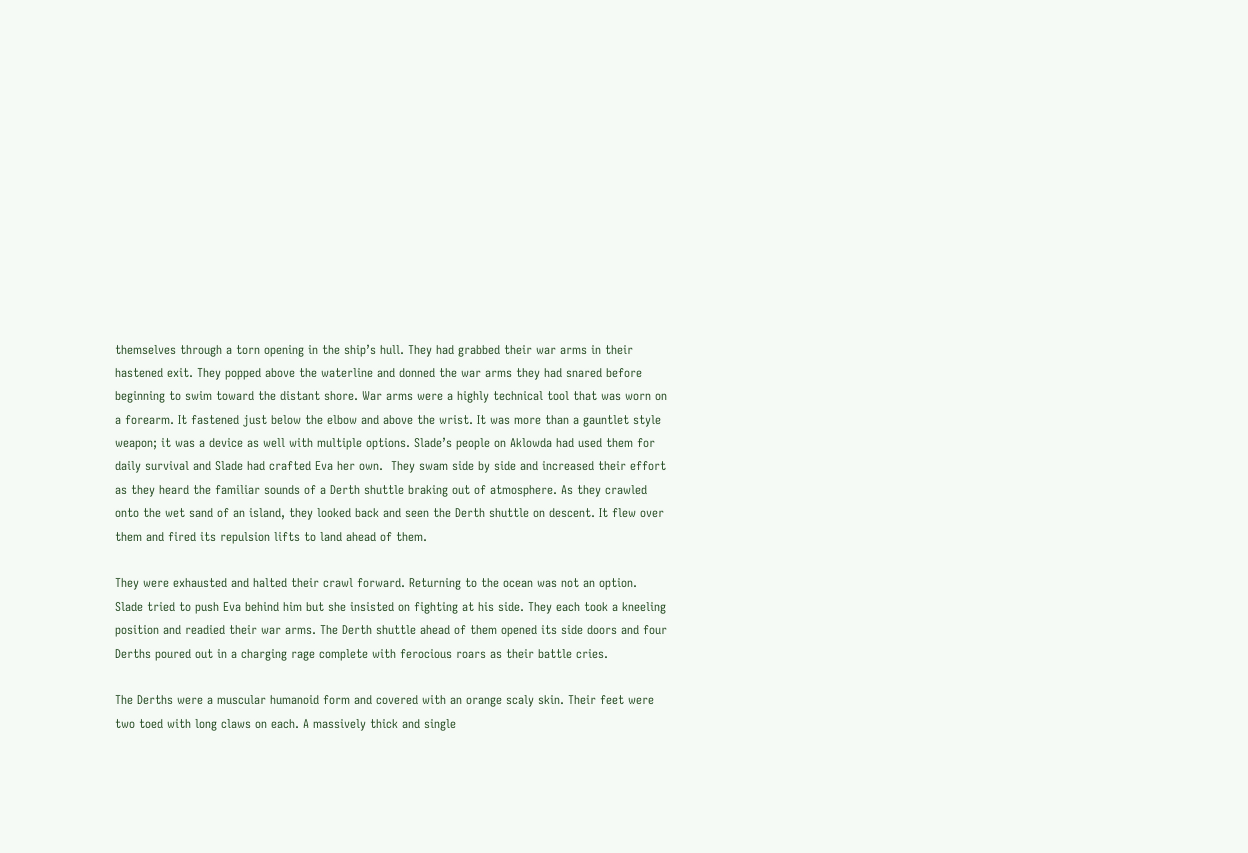themselves through a torn opening in the ship’s hull. They had grabbed their war arms in their hastened exit. They popped above the waterline and donned the war arms they had snared before beginning to swim toward the distant shore. War arms were a highly technical tool that was worn on a forearm. It fastened just below the elbow and above the wrist. It was more than a gauntlet style weapon; it was a device as well with multiple options. Slade’s people on Aklowda had used them for daily survival and Slade had crafted Eva her own.  They swam side by side and increased their effort as they heard the familiar sounds of a Derth shuttle braking out of atmosphere. As they crawled onto the wet sand of an island, they looked back and seen the Derth shuttle on descent. It flew over them and fired its repulsion lifts to land ahead of them.

They were exhausted and halted their crawl forward. Returning to the ocean was not an option. Slade tried to push Eva behind him but she insisted on fighting at his side. They each took a kneeling position and readied their war arms. The Derth shuttle ahead of them opened its side doors and four Derths poured out in a charging rage complete with ferocious roars as their battle cries.

The Derths were a muscular humanoid form and covered with an orange scaly skin. Their feet were two toed with long claws on each. A massively thick and single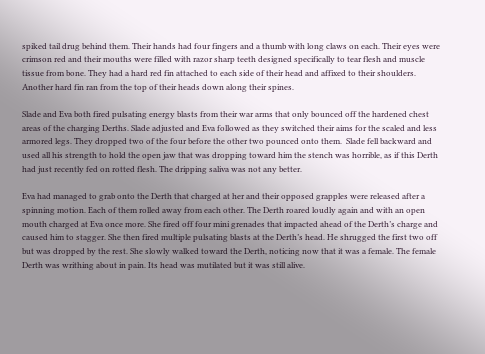spiked tail drug behind them. Their hands had four fingers and a thumb with long claws on each. Their eyes were crimson red and their mouths were filled with razor sharp teeth designed specifically to tear flesh and muscle tissue from bone. They had a hard red fin attached to each side of their head and affixed to their shoulders. Another hard fin ran from the top of their heads down along their spines.

Slade and Eva both fired pulsating energy blasts from their war arms that only bounced off the hardened chest areas of the charging Derths. Slade adjusted and Eva followed as they switched their aims for the scaled and less armored legs. They dropped two of the four before the other two pounced onto them.  Slade fell backward and used all his strength to hold the open jaw that was dropping toward him the stench was horrible, as if this Derth had just recently fed on rotted flesh. The dripping saliva was not any better.

Eva had managed to grab onto the Derth that charged at her and their opposed grapples were released after a spinning motion. Each of them rolled away from each other. The Derth roared loudly again and with an open mouth charged at Eva once more. She fired off four mini grenades that impacted ahead of the Derth’s charge and caused him to stagger. She then fired multiple pulsating blasts at the Derth’s head. He shrugged the first two off but was dropped by the rest. She slowly walked toward the Derth, noticing now that it was a female. The female Derth was writhing about in pain. Its head was mutilated but it was still alive.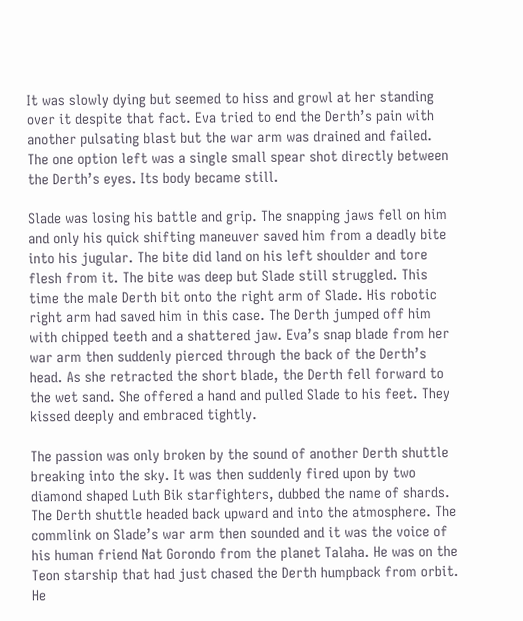It was slowly dying but seemed to hiss and growl at her standing over it despite that fact. Eva tried to end the Derth’s pain with another pulsating blast but the war arm was drained and failed. The one option left was a single small spear shot directly between the Derth’s eyes. Its body became still.

Slade was losing his battle and grip. The snapping jaws fell on him and only his quick shifting maneuver saved him from a deadly bite into his jugular. The bite did land on his left shoulder and tore flesh from it. The bite was deep but Slade still struggled. This time the male Derth bit onto the right arm of Slade. His robotic right arm had saved him in this case. The Derth jumped off him with chipped teeth and a shattered jaw. Eva’s snap blade from her war arm then suddenly pierced through the back of the Derth’s head. As she retracted the short blade, the Derth fell forward to the wet sand. She offered a hand and pulled Slade to his feet. They kissed deeply and embraced tightly.

The passion was only broken by the sound of another Derth shuttle breaking into the sky. It was then suddenly fired upon by two diamond shaped Luth Bik starfighters, dubbed the name of shards. The Derth shuttle headed back upward and into the atmosphere. The commlink on Slade’s war arm then sounded and it was the voice of his human friend Nat Gorondo from the planet Talaha. He was on the Teon starship that had just chased the Derth humpback from orbit. He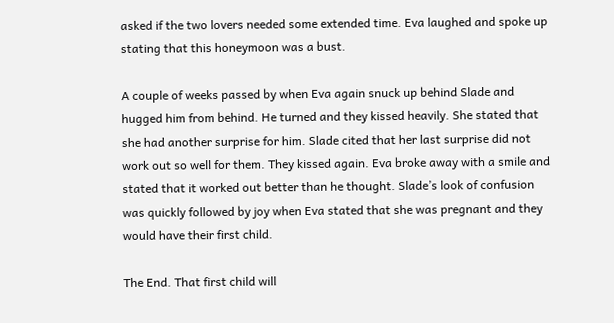asked if the two lovers needed some extended time. Eva laughed and spoke up stating that this honeymoon was a bust.

A couple of weeks passed by when Eva again snuck up behind Slade and hugged him from behind. He turned and they kissed heavily. She stated that she had another surprise for him. Slade cited that her last surprise did not work out so well for them. They kissed again. Eva broke away with a smile and stated that it worked out better than he thought. Slade’s look of confusion was quickly followed by joy when Eva stated that she was pregnant and they would have their first child.

The End. That first child will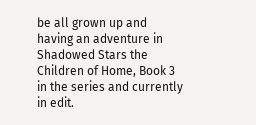be all grown up and having an adventure in Shadowed Stars the Children of Home, Book 3 in the series and currently in edit.